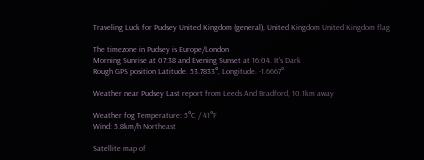Traveling Luck for Pudsey United Kingdom (general), United Kingdom United Kingdom flag

The timezone in Pudsey is Europe/London
Morning Sunrise at 07:38 and Evening Sunset at 16:04. It's Dark
Rough GPS position Latitude. 53.7833°, Longitude. -1.6667°

Weather near Pudsey Last report from Leeds And Bradford, 10.1km away

Weather fog Temperature: 5°C / 41°F
Wind: 5.8km/h Northeast

Satellite map of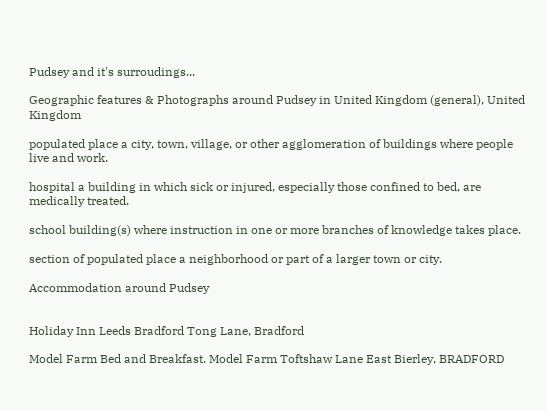Pudsey and it's surroudings...

Geographic features & Photographs around Pudsey in United Kingdom (general), United Kingdom

populated place a city, town, village, or other agglomeration of buildings where people live and work.

hospital a building in which sick or injured, especially those confined to bed, are medically treated.

school building(s) where instruction in one or more branches of knowledge takes place.

section of populated place a neighborhood or part of a larger town or city.

Accommodation around Pudsey


Holiday Inn Leeds Bradford Tong Lane, Bradford

Model Farm Bed and Breakfast. Model Farm Toftshaw Lane East Bierley, BRADFORD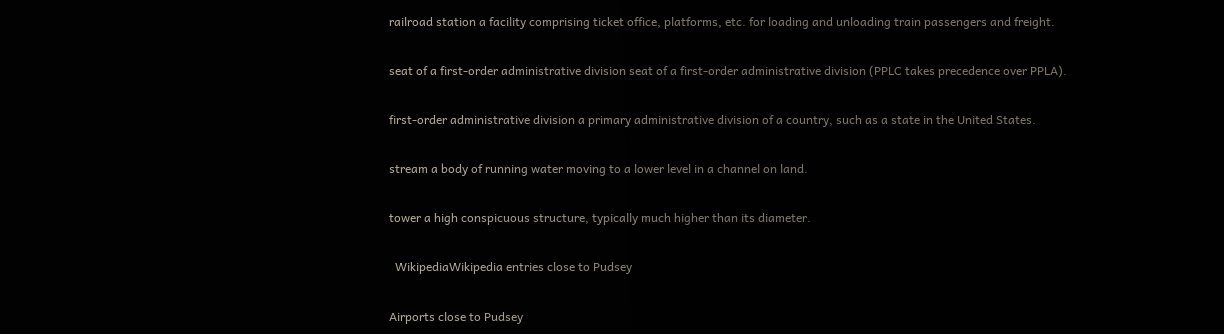railroad station a facility comprising ticket office, platforms, etc. for loading and unloading train passengers and freight.

seat of a first-order administrative division seat of a first-order administrative division (PPLC takes precedence over PPLA).

first-order administrative division a primary administrative division of a country, such as a state in the United States.

stream a body of running water moving to a lower level in a channel on land.

tower a high conspicuous structure, typically much higher than its diameter.

  WikipediaWikipedia entries close to Pudsey

Airports close to Pudsey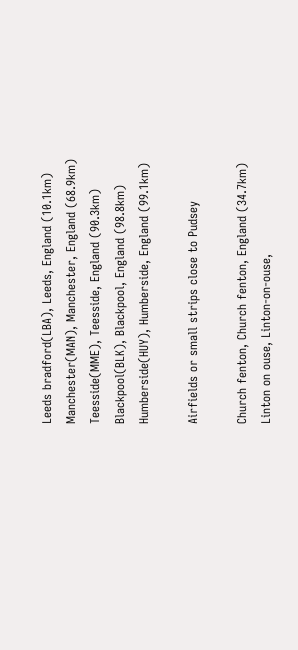Leeds bradford(LBA), Leeds, England (10.1km)
Manchester(MAN), Manchester, England (68.9km)
Teesside(MME), Teesside, England (90.3km)
Blackpool(BLK), Blackpool, England (98.8km)
Humberside(HUY), Humberside, England (99.1km)

Airfields or small strips close to Pudsey

Church fenton, Church fenton, England (34.7km)
Linton on ouse, Linton-on-ouse,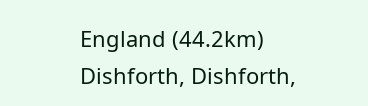England (44.2km)
Dishforth, Dishforth,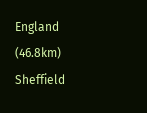England (46.8km)
Sheffield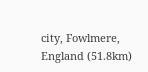city, Fowlmere, England (51.8km)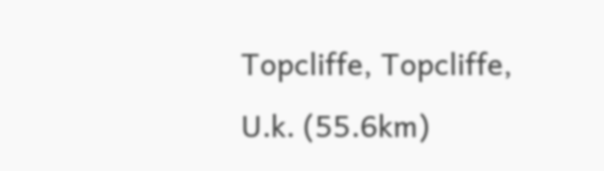Topcliffe, Topcliffe, U.k. (55.6km)